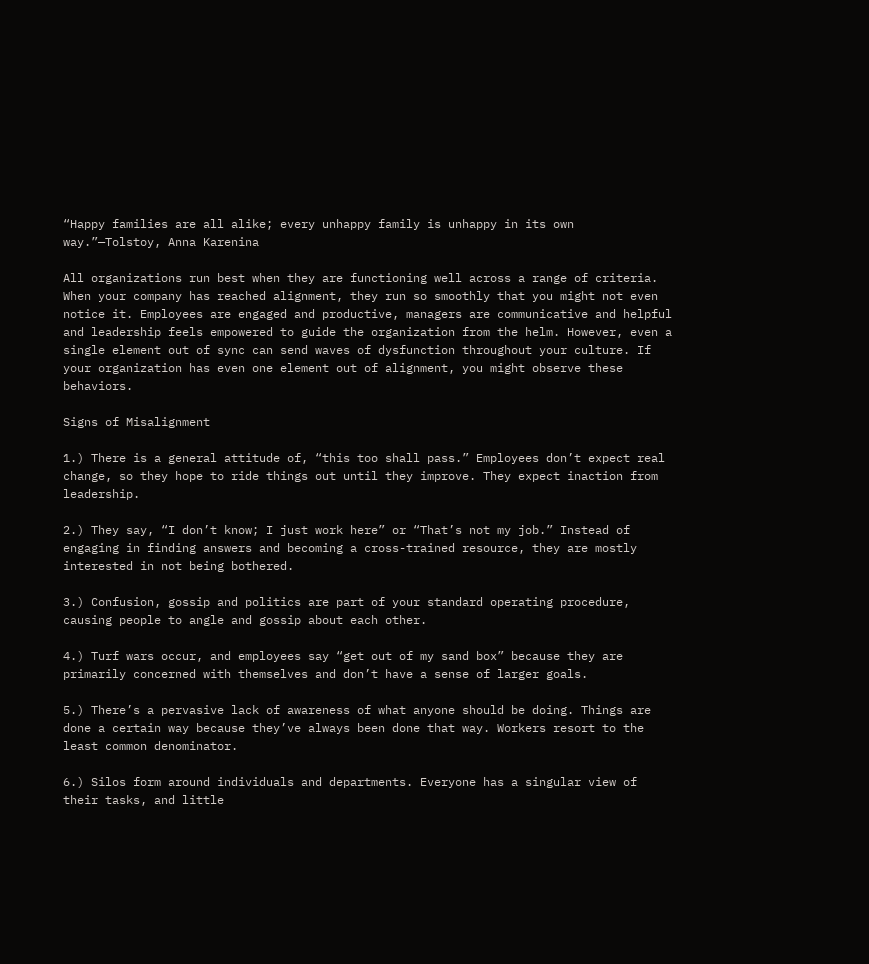“Happy families are all alike; every unhappy family is unhappy in its own way.”—Tolstoy, Anna Karenina

All organizations run best when they are functioning well across a range of criteria. When your company has reached alignment, they run so smoothly that you might not even notice it. Employees are engaged and productive, managers are communicative and helpful and leadership feels empowered to guide the organization from the helm. However, even a single element out of sync can send waves of dysfunction throughout your culture. If your organization has even one element out of alignment, you might observe these behaviors.

Signs of Misalignment

1.) There is a general attitude of, “this too shall pass.” Employees don’t expect real change, so they hope to ride things out until they improve. They expect inaction from leadership.

2.) They say, “I don’t know; I just work here” or “That’s not my job.” Instead of engaging in finding answers and becoming a cross-trained resource, they are mostly interested in not being bothered.

3.) Confusion, gossip and politics are part of your standard operating procedure, causing people to angle and gossip about each other.

4.) Turf wars occur, and employees say “get out of my sand box” because they are primarily concerned with themselves and don’t have a sense of larger goals.

5.) There’s a pervasive lack of awareness of what anyone should be doing. Things are done a certain way because they’ve always been done that way. Workers resort to the least common denominator.

6.) Silos form around individuals and departments. Everyone has a singular view of their tasks, and little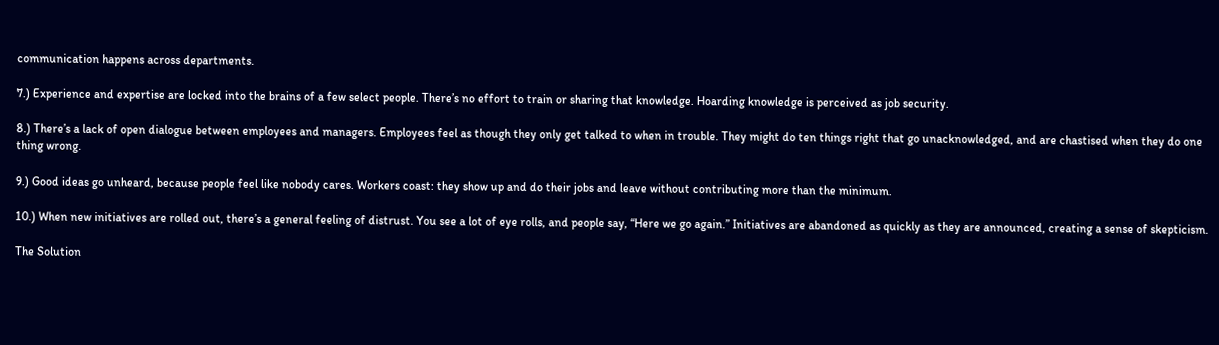communication happens across departments.

7.) Experience and expertise are locked into the brains of a few select people. There’s no effort to train or sharing that knowledge. Hoarding knowledge is perceived as job security.

8.) There’s a lack of open dialogue between employees and managers. Employees feel as though they only get talked to when in trouble. They might do ten things right that go unacknowledged, and are chastised when they do one thing wrong.

9.) Good ideas go unheard, because people feel like nobody cares. Workers coast: they show up and do their jobs and leave without contributing more than the minimum.

10.) When new initiatives are rolled out, there’s a general feeling of distrust. You see a lot of eye rolls, and people say, “Here we go again.” Initiatives are abandoned as quickly as they are announced, creating a sense of skepticism.

The Solution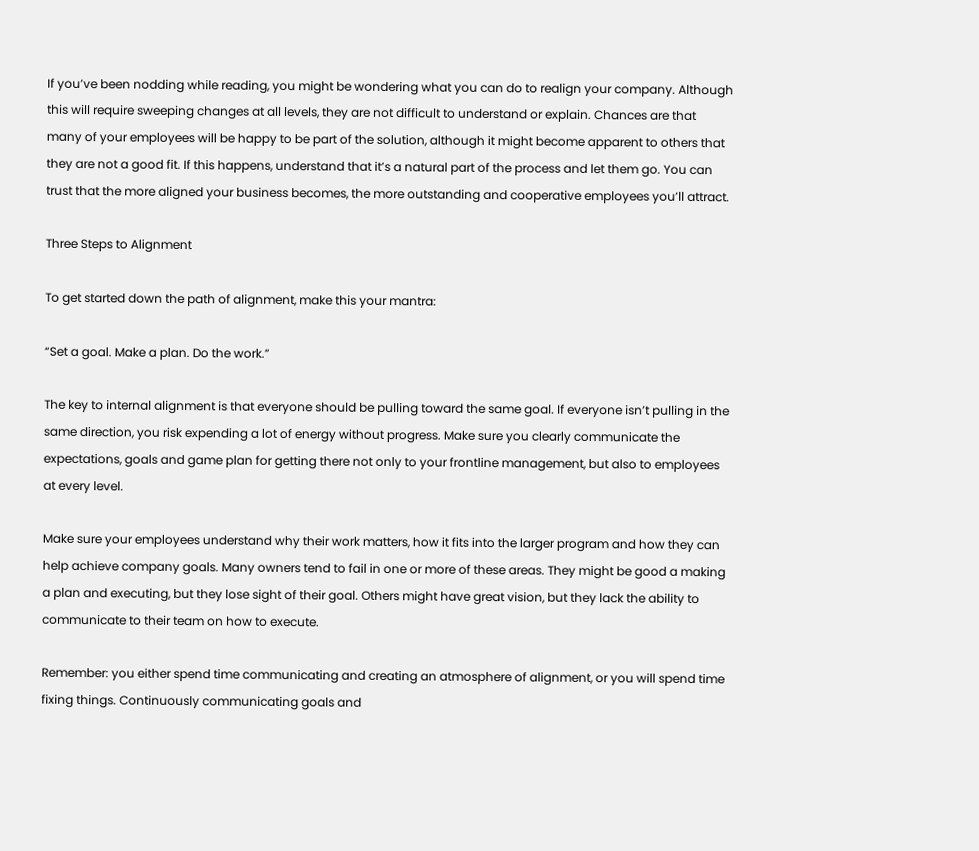If you’ve been nodding while reading, you might be wondering what you can do to realign your company. Although this will require sweeping changes at all levels, they are not difficult to understand or explain. Chances are that many of your employees will be happy to be part of the solution, although it might become apparent to others that they are not a good fit. If this happens, understand that it’s a natural part of the process and let them go. You can trust that the more aligned your business becomes, the more outstanding and cooperative employees you’ll attract.

Three Steps to Alignment

To get started down the path of alignment, make this your mantra:

“Set a goal. Make a plan. Do the work.”

The key to internal alignment is that everyone should be pulling toward the same goal. If everyone isn’t pulling in the same direction, you risk expending a lot of energy without progress. Make sure you clearly communicate the expectations, goals and game plan for getting there not only to your frontline management, but also to employees at every level.

Make sure your employees understand why their work matters, how it fits into the larger program and how they can help achieve company goals. Many owners tend to fail in one or more of these areas. They might be good a making a plan and executing, but they lose sight of their goal. Others might have great vision, but they lack the ability to communicate to their team on how to execute.

Remember: you either spend time communicating and creating an atmosphere of alignment, or you will spend time fixing things. Continuously communicating goals and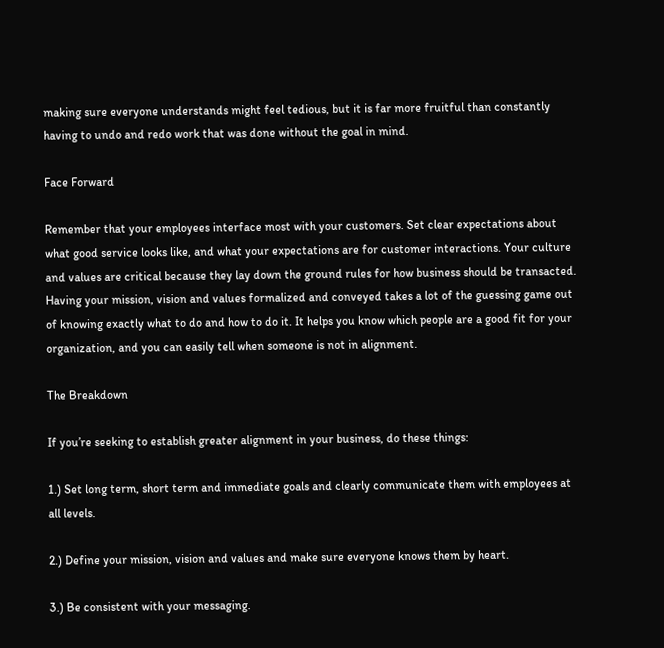making sure everyone understands might feel tedious, but it is far more fruitful than constantly having to undo and redo work that was done without the goal in mind.

Face Forward

Remember that your employees interface most with your customers. Set clear expectations about what good service looks like, and what your expectations are for customer interactions. Your culture and values are critical because they lay down the ground rules for how business should be transacted. Having your mission, vision and values formalized and conveyed takes a lot of the guessing game out of knowing exactly what to do and how to do it. It helps you know which people are a good fit for your organization, and you can easily tell when someone is not in alignment.

The Breakdown

If you’re seeking to establish greater alignment in your business, do these things:

1.) Set long term, short term and immediate goals and clearly communicate them with employees at all levels.

2.) Define your mission, vision and values and make sure everyone knows them by heart.

3.) Be consistent with your messaging.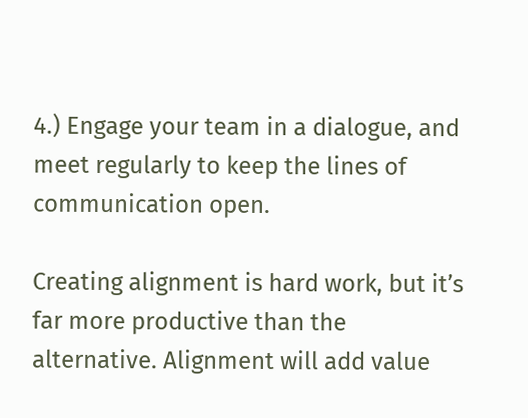4.) Engage your team in a dialogue, and meet regularly to keep the lines of communication open.

Creating alignment is hard work, but it’s far more productive than the alternative. Alignment will add value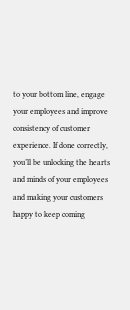to your bottom line, engage your employees and improve consistency of customer experience. If done correctly, you’ll be unlocking the hearts and minds of your employees and making your customers happy to keep coming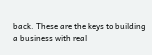back. These are the keys to building a business with real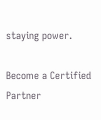staying power.

Become a Certified Partner